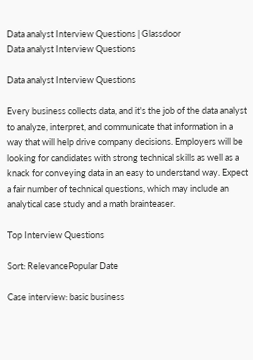Data analyst Interview Questions | Glassdoor
Data analyst Interview Questions

Data analyst Interview Questions

Every business collects data, and it's the job of the data analyst to analyze, interpret, and communicate that information in a way that will help drive company decisions. Employers will be looking for candidates with strong technical skills as well as a knack for conveying data in an easy to understand way. Expect a fair number of technical questions, which may include an analytical case study and a math brainteaser.

Top Interview Questions

Sort: RelevancePopular Date

Case interview: basic business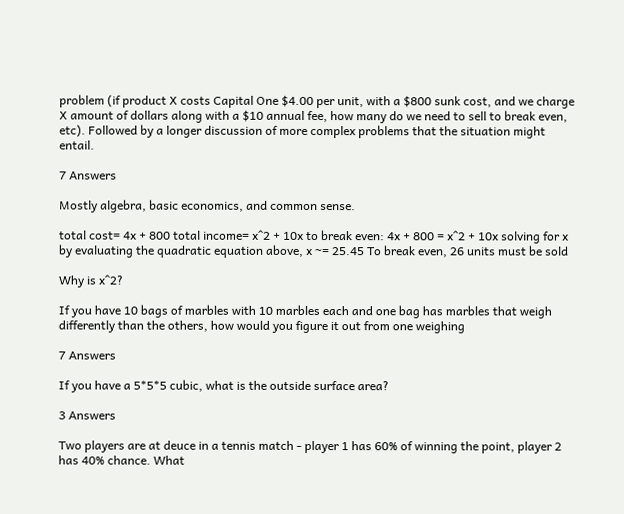problem (if product X costs Capital One $4.00 per unit, with a $800 sunk cost, and we charge X amount of dollars along with a $10 annual fee, how many do we need to sell to break even, etc). Followed by a longer discussion of more complex problems that the situation might entail.

7 Answers

Mostly algebra, basic economics, and common sense.

total cost= 4x + 800 total income= x^2 + 10x to break even: 4x + 800 = x^2 + 10x solving for x by evaluating the quadratic equation above, x ~= 25.45 To break even, 26 units must be sold

Why is x^2?

If you have 10 bags of marbles with 10 marbles each and one bag has marbles that weigh differently than the others, how would you figure it out from one weighing

7 Answers

If you have a 5*5*5 cubic, what is the outside surface area?

3 Answers

Two players are at deuce in a tennis match - player 1 has 60% of winning the point, player 2 has 40% chance. What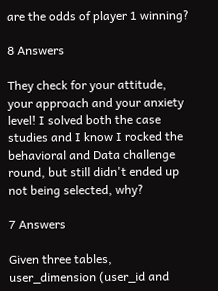are the odds of player 1 winning?

8 Answers

They check for your attitude, your approach and your anxiety level! I solved both the case studies and I know I rocked the behavioral and Data challenge round, but still didn't ended up not being selected, why?

7 Answers

Given three tables, user_dimension (user_id and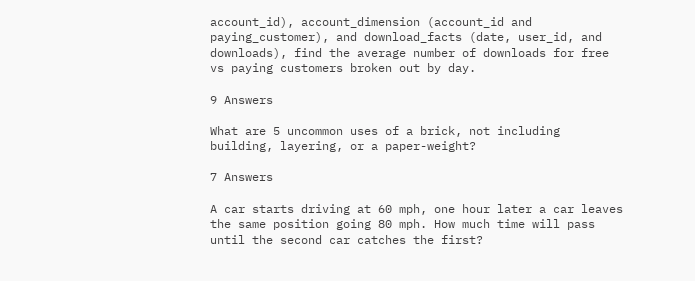account_id), account_dimension (account_id and paying_customer), and download_facts (date, user_id, and downloads), find the average number of downloads for free vs paying customers broken out by day.

9 Answers

What are 5 uncommon uses of a brick, not including building, layering, or a paper-weight?

7 Answers

A car starts driving at 60 mph, one hour later a car leaves the same position going 80 mph. How much time will pass until the second car catches the first?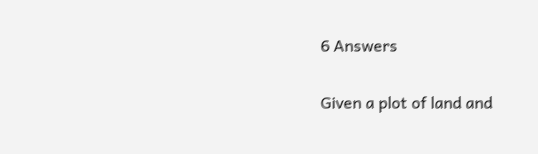6 Answers

Given a plot of land and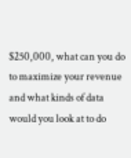$250,000, what can you do to maximize your revenue and what kinds of data would you look at to do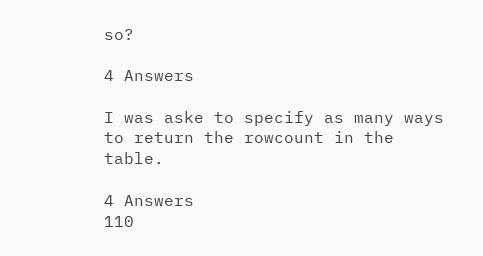so?

4 Answers

I was aske to specify as many ways to return the rowcount in the table.

4 Answers
110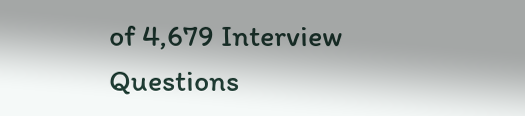of 4,679 Interview Questions